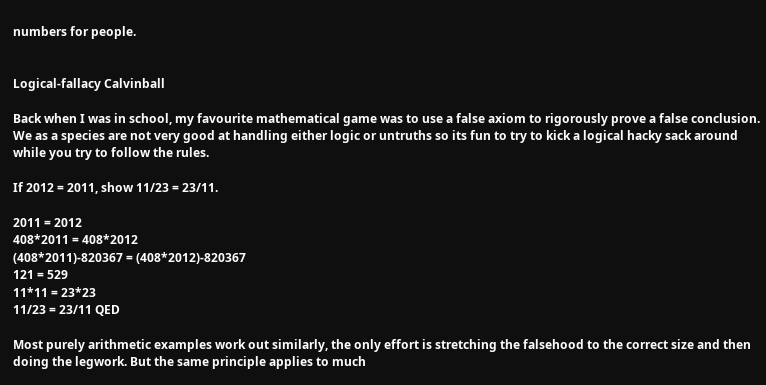numbers for people.


Logical-fallacy Calvinball

Back when I was in school, my favourite mathematical game was to use a false axiom to rigorously prove a false conclusion. We as a species are not very good at handling either logic or untruths so its fun to try to kick a logical hacky sack around while you try to follow the rules.

If 2012 = 2011, show 11/23 = 23/11.

2011 = 2012
408*2011 = 408*2012
(408*2011)-820367 = (408*2012)-820367
121 = 529
11*11 = 23*23
11/23 = 23/11 QED

Most purely arithmetic examples work out similarly, the only effort is stretching the falsehood to the correct size and then doing the legwork. But the same principle applies to much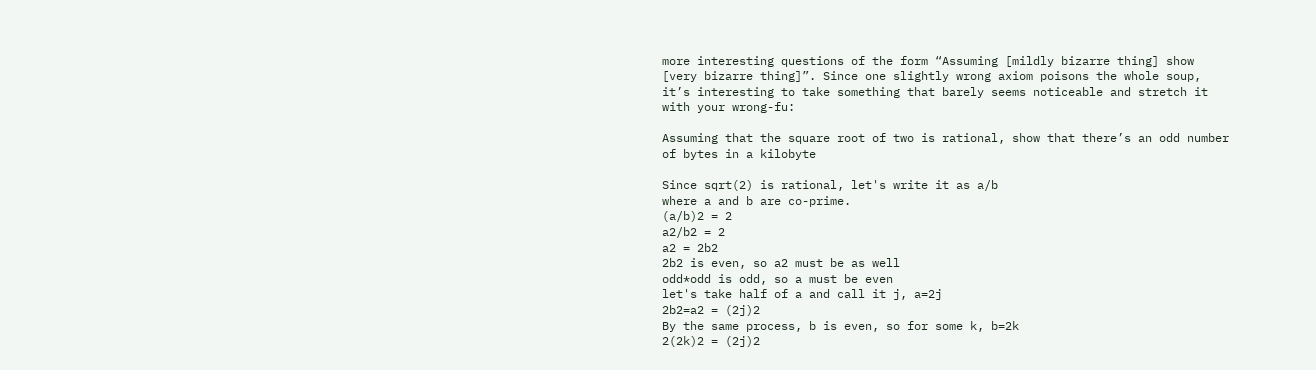more interesting questions of the form “Assuming [mildly bizarre thing] show [very bizarre thing]”. Since one slightly wrong axiom poisons the whole soup, it’s interesting to take something that barely seems noticeable and stretch it with your wrong-fu:

Assuming that the square root of two is rational, show that there’s an odd number of bytes in a kilobyte

Since sqrt(2) is rational, let's write it as a/b
where a and b are co-prime.
(a/b)2 = 2
a2/b2 = 2
a2 = 2b2
2b2 is even, so a2 must be as well
odd*odd is odd, so a must be even
let's take half of a and call it j, a=2j
2b2=a2 = (2j)2
By the same process, b is even, so for some k, b=2k
2(2k)2 = (2j)2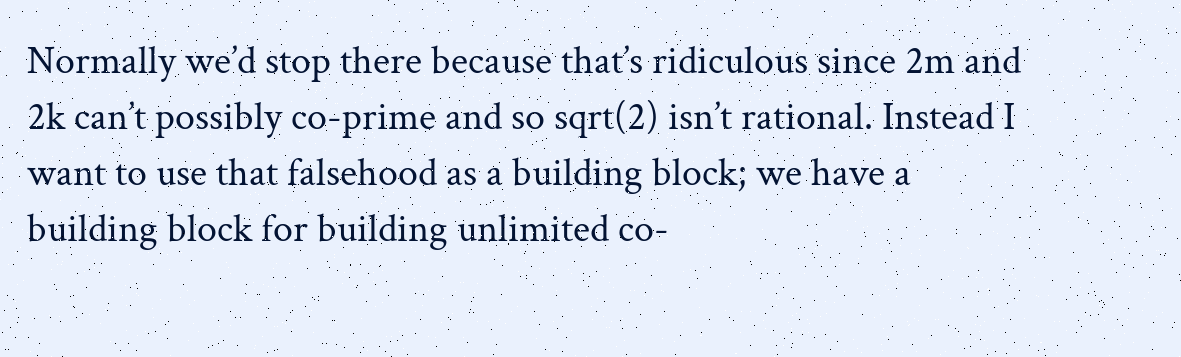Normally we’d stop there because that’s ridiculous since 2m and 2k can’t possibly co-prime and so sqrt(2) isn’t rational. Instead I want to use that falsehood as a building block; we have a building block for building unlimited co-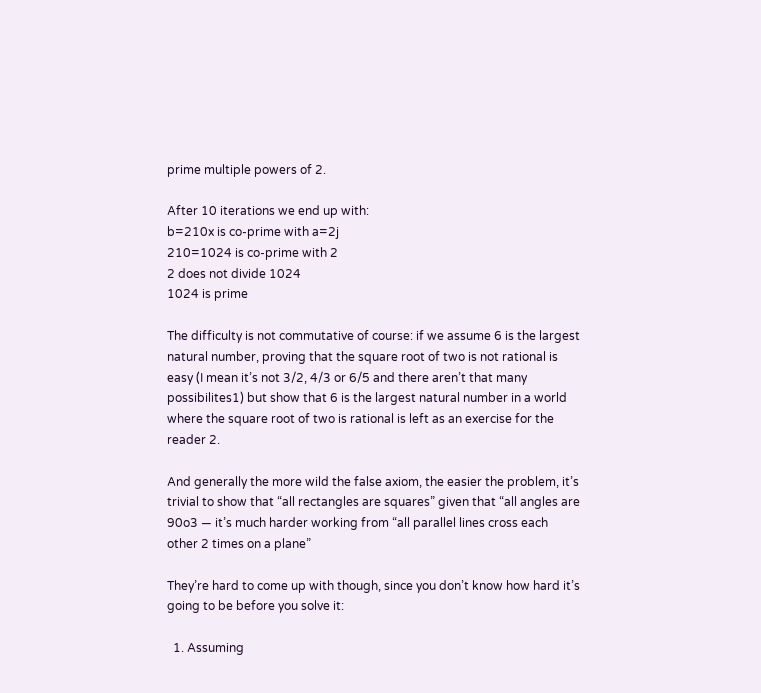prime multiple powers of 2.

After 10 iterations we end up with:
b=210x is co-prime with a=2j
210=1024 is co-prime with 2
2 does not divide 1024
1024 is prime

The difficulty is not commutative of course: if we assume 6 is the largest natural number, proving that the square root of two is not rational is easy (I mean it’s not 3/2, 4/3 or 6/5 and there aren’t that many possibilites1) but show that 6 is the largest natural number in a world where the square root of two is rational is left as an exercise for the reader 2.

And generally the more wild the false axiom, the easier the problem, it’s trivial to show that “all rectangles are squares” given that “all angles are 90o3 — it’s much harder working from “all parallel lines cross each other 2 times on a plane”

They’re hard to come up with though, since you don’t know how hard it’s going to be before you solve it:

  1. Assuming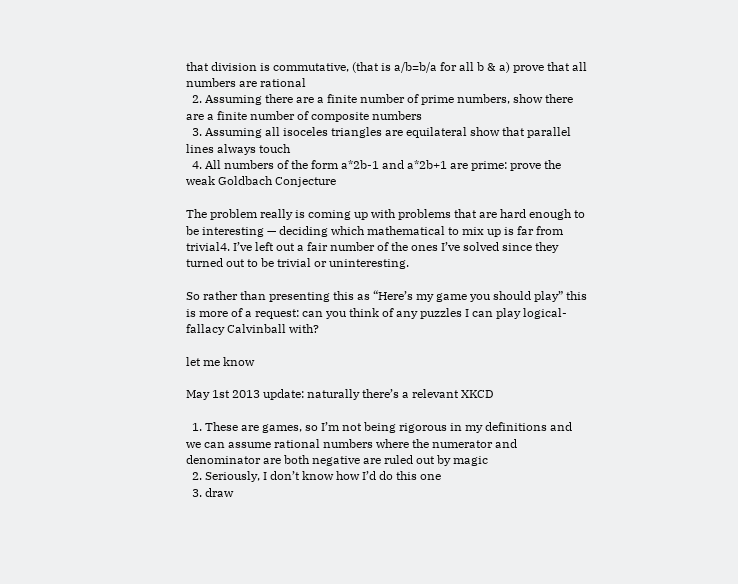that division is commutative, (that is a/b=b/a for all b & a) prove that all numbers are rational
  2. Assuming there are a finite number of prime numbers, show there are a finite number of composite numbers
  3. Assuming all isoceles triangles are equilateral show that parallel lines always touch
  4. All numbers of the form a*2b-1 and a*2b+1 are prime: prove the weak Goldbach Conjecture

The problem really is coming up with problems that are hard enough to be interesting — deciding which mathematical to mix up is far from trivial4. I’ve left out a fair number of the ones I’ve solved since they turned out to be trivial or uninteresting.

So rather than presenting this as “Here’s my game you should play” this is more of a request: can you think of any puzzles I can play logical-fallacy Calvinball with?

let me know

May 1st 2013 update: naturally there’s a relevant XKCD

  1. These are games, so I’m not being rigorous in my definitions and we can assume rational numbers where the numerator and denominator are both negative are ruled out by magic
  2. Seriously, I don’t know how I’d do this one
  3. draw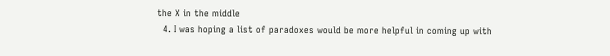the X in the middle
  4. I was hoping a list of paradoxes would be more helpful in coming up with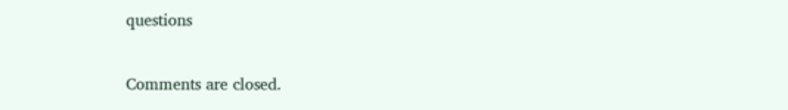questions

Comments are closed.